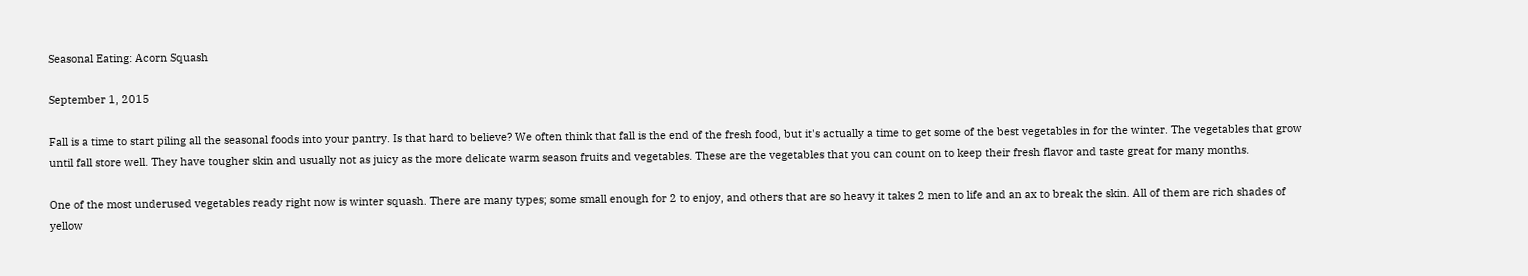Seasonal Eating: Acorn Squash

September 1, 2015

Fall is a time to start piling all the seasonal foods into your pantry. Is that hard to believe? We often think that fall is the end of the fresh food, but it's actually a time to get some of the best vegetables in for the winter. The vegetables that grow until fall store well. They have tougher skin and usually not as juicy as the more delicate warm season fruits and vegetables. These are the vegetables that you can count on to keep their fresh flavor and taste great for many months.

One of the most underused vegetables ready right now is winter squash. There are many types; some small enough for 2 to enjoy, and others that are so heavy it takes 2 men to life and an ax to break the skin. All of them are rich shades of yellow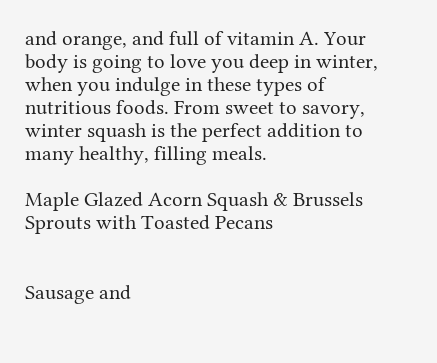and orange, and full of vitamin A. Your body is going to love you deep in winter, when you indulge in these types of nutritious foods. From sweet to savory, winter squash is the perfect addition to many healthy, filling meals.

Maple Glazed Acorn Squash & Brussels Sprouts with Toasted Pecans


Sausage and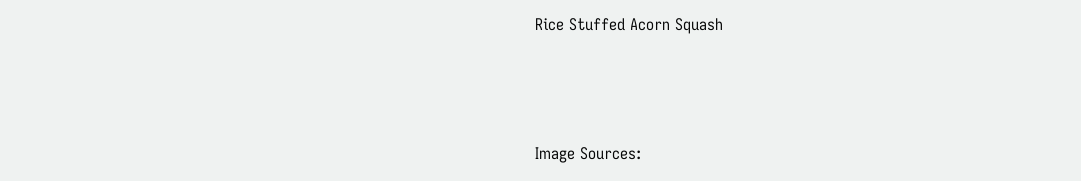Rice Stuffed Acorn Squash



Image Sources: